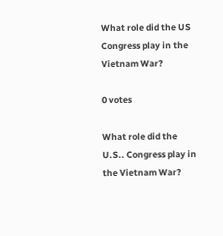What role did the US Congress play in the Vietnam War?

0 votes

What role did the U.S.. Congress play in the Vietnam War?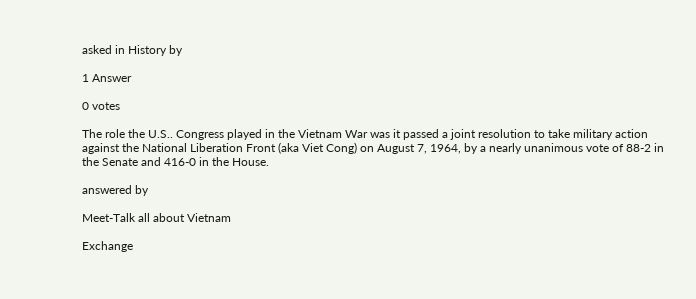asked in History by

1 Answer

0 votes

The role the U.S.. Congress played in the Vietnam War was it passed a joint resolution to take military action against the National Liberation Front (aka Viet Cong) on August 7, 1964, by a nearly unanimous vote of 88-2 in the Senate and 416-0 in the House.

answered by

Meet-Talk all about Vietnam

Exchange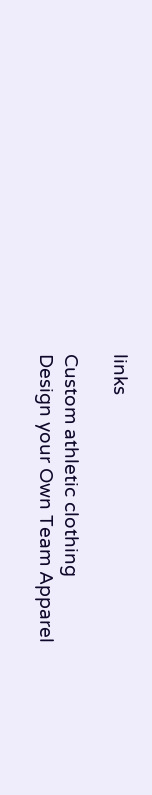links

Custom athletic clothing
Design your Own Team Apparel